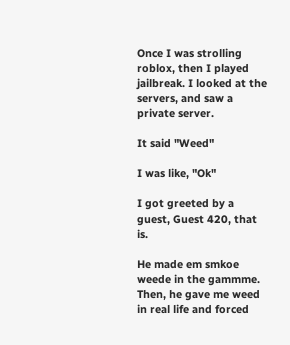Once I was strolling roblox, then I played jailbreak. I looked at the servers, and saw a private server.

It said "Weed"

I was like, "Ok"

I got greeted by a guest, Guest 420, that is.

He made em smkoe weede in the gammme. Then, he gave me weed in real life and forced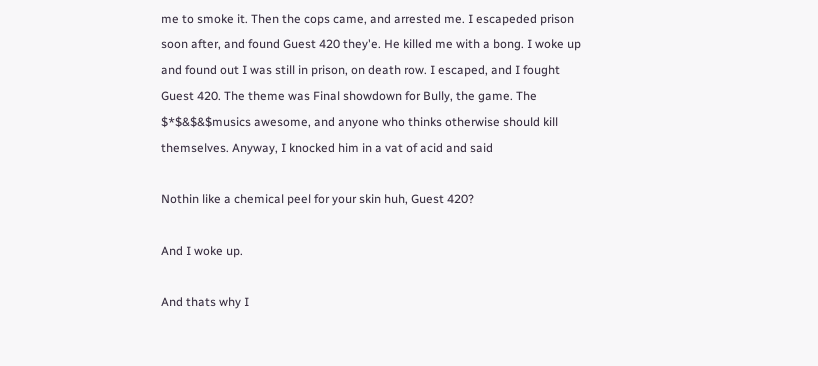me to smoke it. Then the cops came, and arrested me. I escapeded prison soon after, and found Guest 420 they'e. He killed me with a bong. I woke up and found out I was still in prison, on death row. I escaped, and I fought Guest 420. The theme was Final showdown for Bully, the game. The $*$&$&$musics awesome, and anyone who thinks otherwise should kill themselves. Anyway, I knocked him in a vat of acid and said

Nothin like a chemical peel for your skin huh, Guest 420?

And I woke up.

And thats why I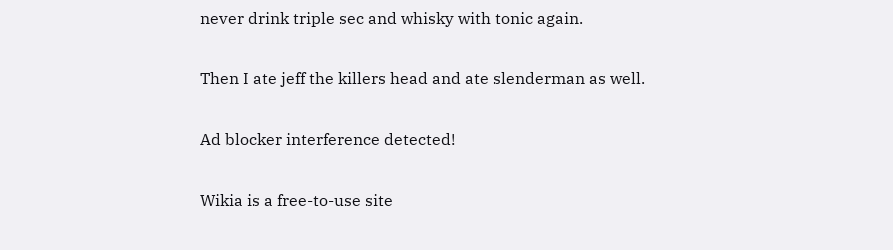never drink triple sec and whisky with tonic again.

Then I ate jeff the killers head and ate slenderman as well.

Ad blocker interference detected!

Wikia is a free-to-use site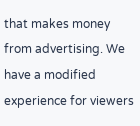that makes money from advertising. We have a modified experience for viewers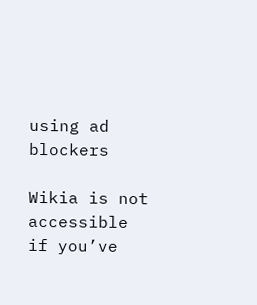using ad blockers

Wikia is not accessible if you’ve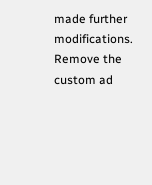made further modifications. Remove the custom ad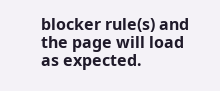blocker rule(s) and the page will load as expected.